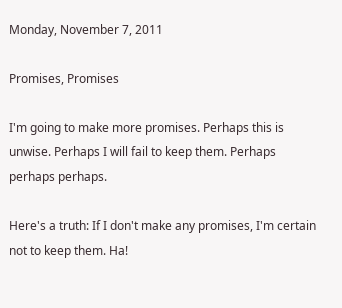Monday, November 7, 2011

Promises, Promises

I'm going to make more promises. Perhaps this is unwise. Perhaps I will fail to keep them. Perhaps perhaps perhaps.

Here's a truth: If I don't make any promises, I'm certain not to keep them. Ha!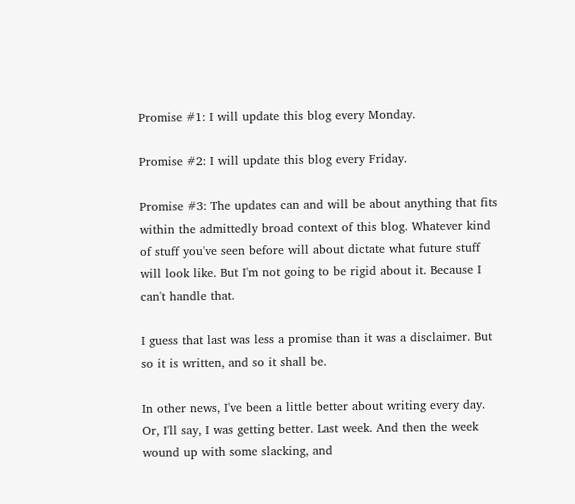Promise #1: I will update this blog every Monday.

Promise #2: I will update this blog every Friday.

Promise #3: The updates can and will be about anything that fits within the admittedly broad context of this blog. Whatever kind of stuff you've seen before will about dictate what future stuff will look like. But I'm not going to be rigid about it. Because I can't handle that.

I guess that last was less a promise than it was a disclaimer. But so it is written, and so it shall be.

In other news, I've been a little better about writing every day. Or, I'll say, I was getting better. Last week. And then the week wound up with some slacking, and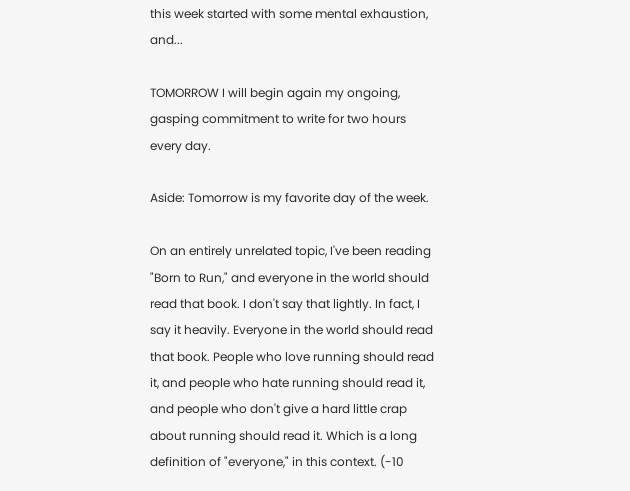this week started with some mental exhaustion, and...

TOMORROW I will begin again my ongoing, gasping commitment to write for two hours every day.

Aside: Tomorrow is my favorite day of the week.

On an entirely unrelated topic, I've been reading "Born to Run," and everyone in the world should read that book. I don't say that lightly. In fact, I say it heavily. Everyone in the world should read that book. People who love running should read it, and people who hate running should read it, and people who don't give a hard little crap about running should read it. Which is a long definition of "everyone," in this context. (-10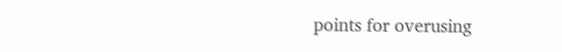points for overusing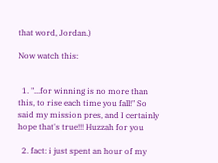that word, Jordan.)

Now watch this:


  1. "...for winning is no more than this, to rise each time you fall!" So said my mission pres, and I certainly hope that's true!!! Huzzah for you

  2. fact: i just spent an hour of my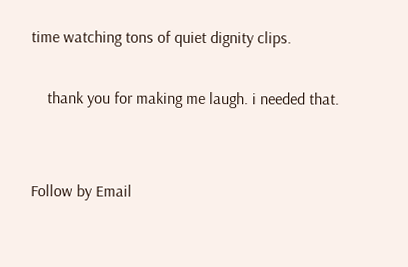time watching tons of quiet dignity clips.

    thank you for making me laugh. i needed that.


Follow by Email